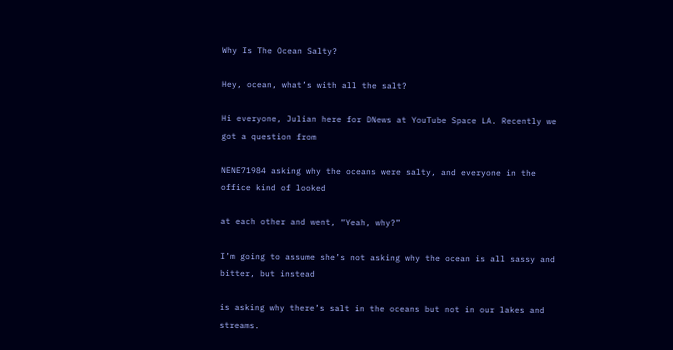Why Is The Ocean Salty?

Hey, ocean, what’s with all the salt?

Hi everyone, Julian here for DNews at YouTube Space LA. Recently we got a question from

NENE71984 asking why the oceans were salty, and everyone in the office kind of looked

at each other and went, “Yeah, why?”

I’m going to assume she’s not asking why the ocean is all sassy and bitter, but instead

is asking why there’s salt in the oceans but not in our lakes and streams.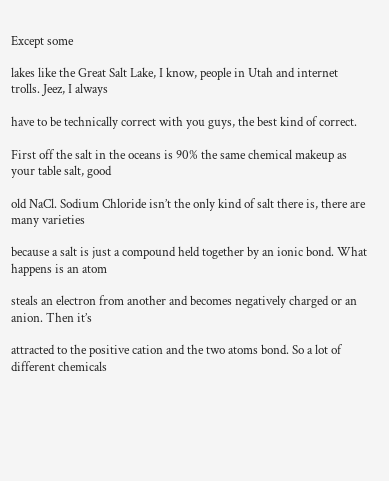Except some

lakes like the Great Salt Lake, I know, people in Utah and internet trolls. Jeez, I always

have to be technically correct with you guys, the best kind of correct.

First off the salt in the oceans is 90% the same chemical makeup as your table salt, good

old NaCl. Sodium Chloride isn’t the only kind of salt there is, there are many varieties

because a salt is just a compound held together by an ionic bond. What happens is an atom

steals an electron from another and becomes negatively charged or an anion. Then it’s

attracted to the positive cation and the two atoms bond. So a lot of different chemicals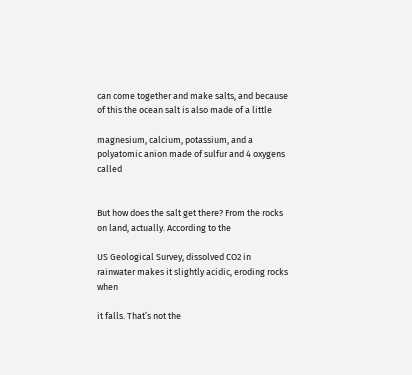can come together and make salts, and because of this the ocean salt is also made of a little

magnesium, calcium, potassium, and a polyatomic anion made of sulfur and 4 oxygens called


But how does the salt get there? From the rocks on land, actually. According to the

US Geological Survey, dissolved CO2 in rainwater makes it slightly acidic, eroding rocks when

it falls. That’s not the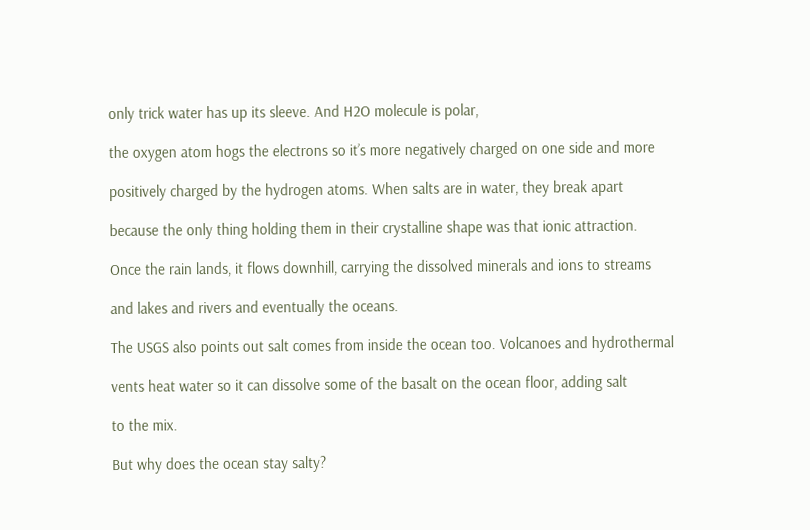only trick water has up its sleeve. And H2O molecule is polar,

the oxygen atom hogs the electrons so it’s more negatively charged on one side and more

positively charged by the hydrogen atoms. When salts are in water, they break apart

because the only thing holding them in their crystalline shape was that ionic attraction.

Once the rain lands, it flows downhill, carrying the dissolved minerals and ions to streams

and lakes and rivers and eventually the oceans.

The USGS also points out salt comes from inside the ocean too. Volcanoes and hydrothermal

vents heat water so it can dissolve some of the basalt on the ocean floor, adding salt

to the mix.

But why does the ocean stay salty?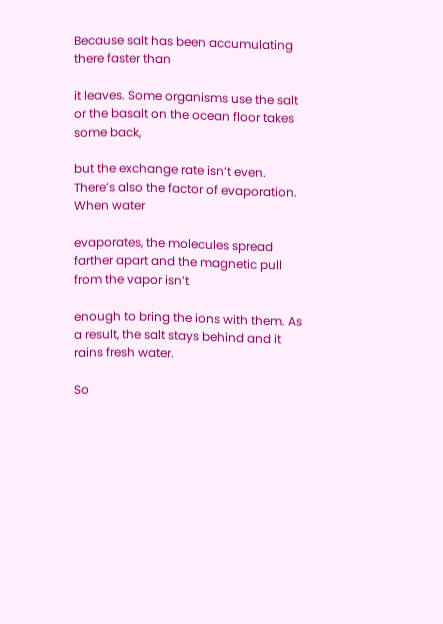Because salt has been accumulating there faster than

it leaves. Some organisms use the salt or the basalt on the ocean floor takes some back,

but the exchange rate isn’t even. There’s also the factor of evaporation. When water

evaporates, the molecules spread farther apart and the magnetic pull from the vapor isn’t

enough to bring the ions with them. As a result, the salt stays behind and it rains fresh water.

So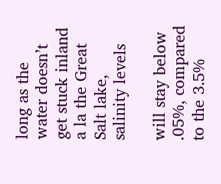long as the water doesn’t get stuck inland a la the Great Salt lake, salinity levels

will stay below .05%, compared to the 3.5%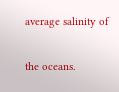average salinity of

the oceans.